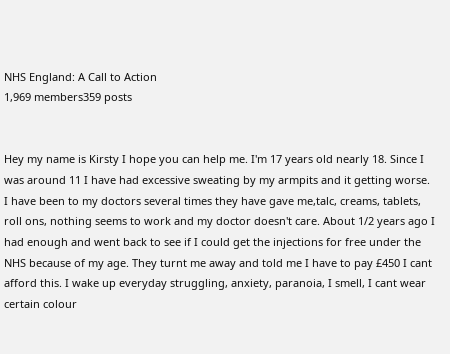NHS England: A Call to Action
1,969 members359 posts


Hey my name is Kirsty I hope you can help me. I'm 17 years old nearly 18. Since I was around 11 I have had excessive sweating by my armpits and it getting worse. I have been to my doctors several times they have gave me,talc, creams, tablets, roll ons, nothing seems to work and my doctor doesn't care. About 1/2 years ago I had enough and went back to see if I could get the injections for free under the NHS because of my age. They turnt me away and told me I have to pay £450 I cant afford this. I wake up everyday struggling, anxiety, paranoia, I smell, I cant wear certain colour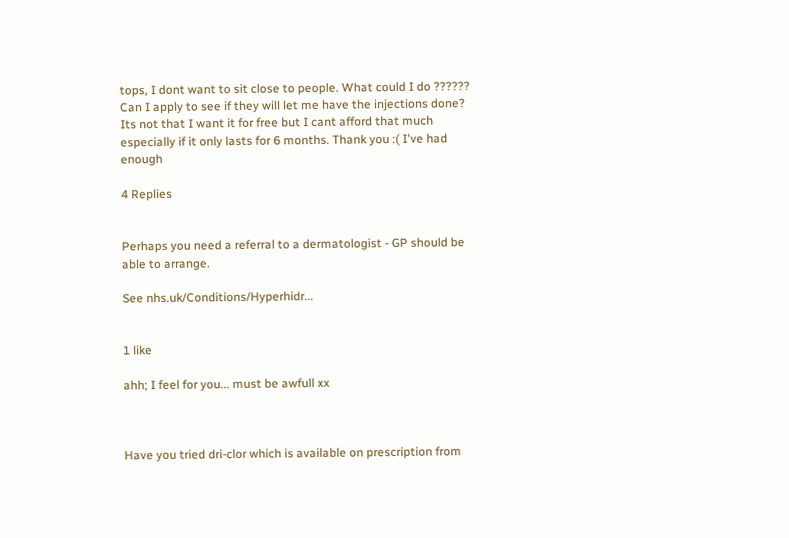tops, I dont want to sit close to people. What could I do ?????? Can I apply to see if they will let me have the injections done? Its not that I want it for free but I cant afford that much especially if it only lasts for 6 months. Thank you :( I've had enough

4 Replies


Perhaps you need a referral to a dermatologist - GP should be able to arrange.

See nhs.uk/Conditions/Hyperhidr...


1 like

ahh; I feel for you... must be awfull xx



Have you tried dri-clor which is available on prescription from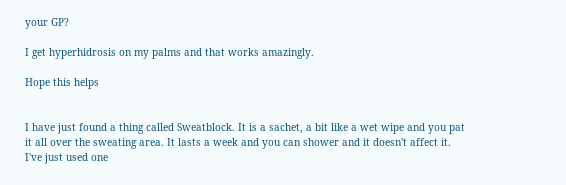your GP?

I get hyperhidrosis on my palms and that works amazingly.

Hope this helps


I have just found a thing called Sweatblock. It is a sachet, a bit like a wet wipe and you pat it all over the sweating area. It lasts a week and you can shower and it doesn't affect it. I've just used one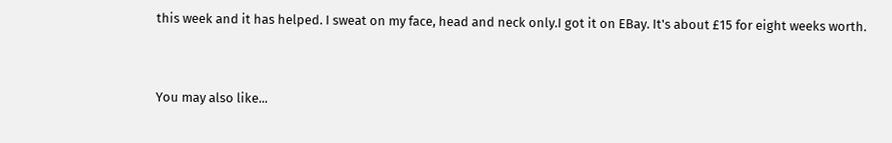this week and it has helped. I sweat on my face, head and neck only.I got it on EBay. It's about £15 for eight weeks worth.


You may also like...